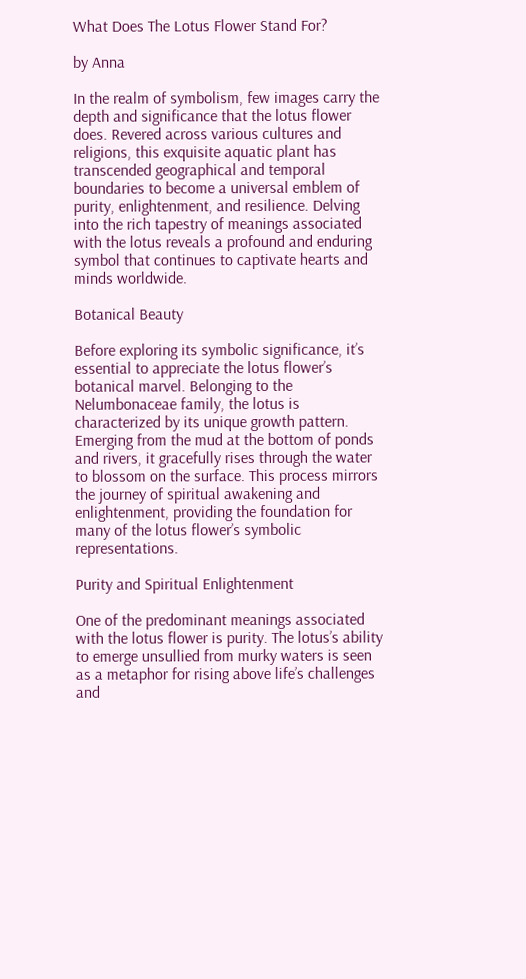What Does The Lotus Flower Stand For?

by Anna

In the realm of symbolism, few images carry the depth and significance that the lotus flower does. Revered across various cultures and religions, this exquisite aquatic plant has transcended geographical and temporal boundaries to become a universal emblem of purity, enlightenment, and resilience. Delving into the rich tapestry of meanings associated with the lotus reveals a profound and enduring symbol that continues to captivate hearts and minds worldwide.

Botanical Beauty

Before exploring its symbolic significance, it’s essential to appreciate the lotus flower’s botanical marvel. Belonging to the Nelumbonaceae family, the lotus is characterized by its unique growth pattern. Emerging from the mud at the bottom of ponds and rivers, it gracefully rises through the water to blossom on the surface. This process mirrors the journey of spiritual awakening and enlightenment, providing the foundation for many of the lotus flower’s symbolic representations.

Purity and Spiritual Enlightenment

One of the predominant meanings associated with the lotus flower is purity. The lotus’s ability to emerge unsullied from murky waters is seen as a metaphor for rising above life’s challenges and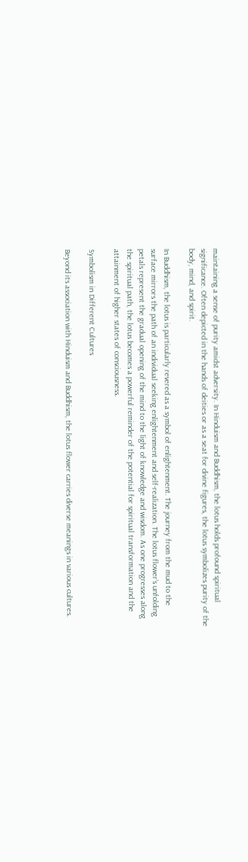maintaining a sense of purity amidst adversity. In Hinduism and Buddhism, the lotus holds profound spiritual significance. Often depicted in the hands of deities or as a seat for divine figures, the lotus symbolizes purity of the body, mind, and spirit.

In Buddhism, the lotus is particularly revered as a symbol of enlightenment. The journey from the mud to the surface mirrors the path of an individual seeking enlightenment and self-realization. The lotus flower’s unfolding petals represent the gradual opening of the mind to the light of knowledge and wisdom. As one progresses along the spiritual path, the lotus becomes a powerful reminder of the potential for spiritual transformation and the attainment of higher states of consciousness.

Symbolism in Different Cultures

Beyond its association with Hinduism and Buddhism, the lotus flower carries diverse meanings in various cultures.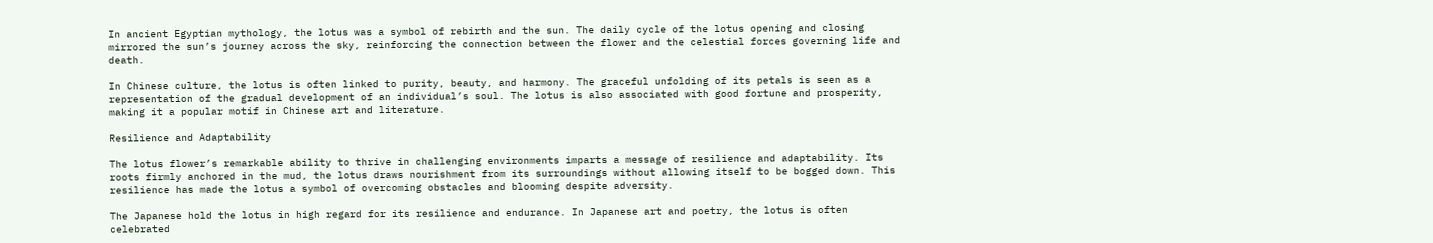In ancient Egyptian mythology, the lotus was a symbol of rebirth and the sun. The daily cycle of the lotus opening and closing mirrored the sun’s journey across the sky, reinforcing the connection between the flower and the celestial forces governing life and death.

In Chinese culture, the lotus is often linked to purity, beauty, and harmony. The graceful unfolding of its petals is seen as a representation of the gradual development of an individual’s soul. The lotus is also associated with good fortune and prosperity, making it a popular motif in Chinese art and literature.

Resilience and Adaptability

The lotus flower’s remarkable ability to thrive in challenging environments imparts a message of resilience and adaptability. Its roots firmly anchored in the mud, the lotus draws nourishment from its surroundings without allowing itself to be bogged down. This resilience has made the lotus a symbol of overcoming obstacles and blooming despite adversity.

The Japanese hold the lotus in high regard for its resilience and endurance. In Japanese art and poetry, the lotus is often celebrated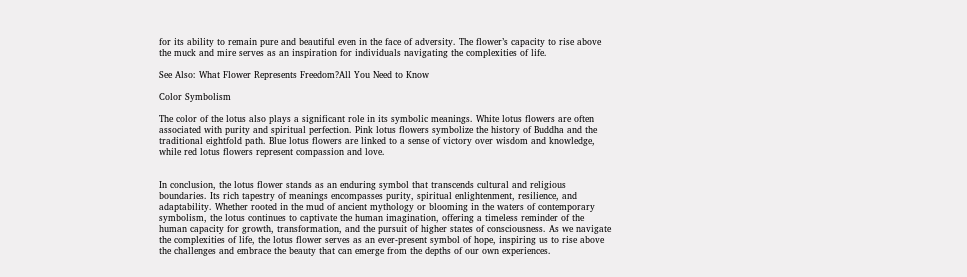for its ability to remain pure and beautiful even in the face of adversity. The flower’s capacity to rise above the muck and mire serves as an inspiration for individuals navigating the complexities of life.

See Also: What Flower Represents Freedom?All You Need to Know

Color Symbolism

The color of the lotus also plays a significant role in its symbolic meanings. White lotus flowers are often associated with purity and spiritual perfection. Pink lotus flowers symbolize the history of Buddha and the traditional eightfold path. Blue lotus flowers are linked to a sense of victory over wisdom and knowledge, while red lotus flowers represent compassion and love.


In conclusion, the lotus flower stands as an enduring symbol that transcends cultural and religious boundaries. Its rich tapestry of meanings encompasses purity, spiritual enlightenment, resilience, and adaptability. Whether rooted in the mud of ancient mythology or blooming in the waters of contemporary symbolism, the lotus continues to captivate the human imagination, offering a timeless reminder of the human capacity for growth, transformation, and the pursuit of higher states of consciousness. As we navigate the complexities of life, the lotus flower serves as an ever-present symbol of hope, inspiring us to rise above the challenges and embrace the beauty that can emerge from the depths of our own experiences.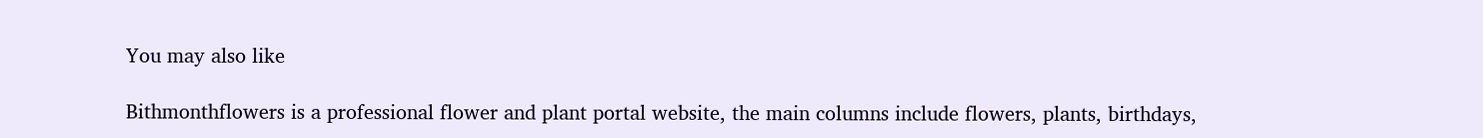You may also like

Bithmonthflowers is a professional flower and plant portal website, the main columns include flowers, plants, birthdays,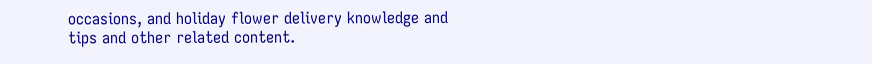occasions, and holiday flower delivery knowledge and tips and other related content.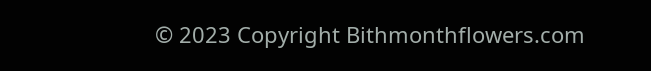© 2023 Copyright Bithmonthflowers.com